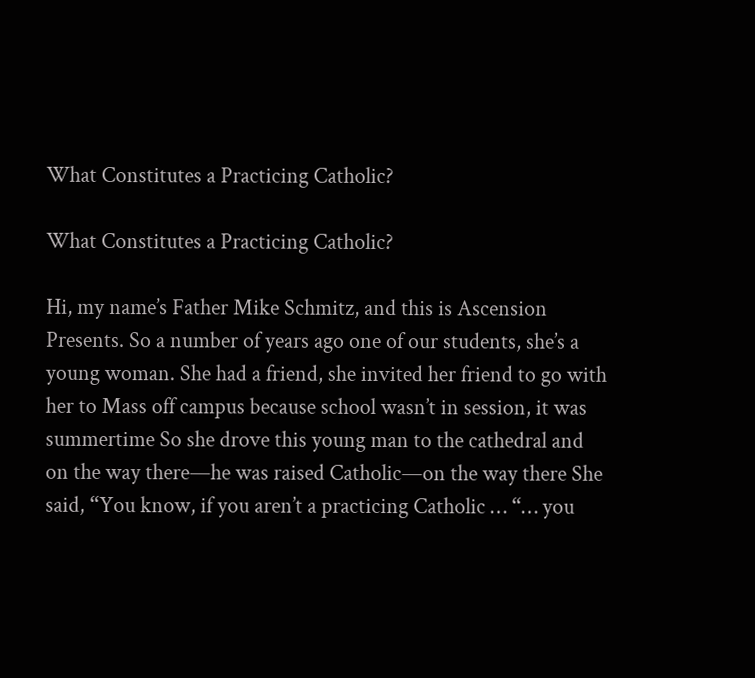What Constitutes a Practicing Catholic?

What Constitutes a Practicing Catholic?

Hi, my name’s Father Mike Schmitz, and this is Ascension Presents. So a number of years ago one of our students, she’s a young woman. She had a friend, she invited her friend to go with her to Mass off campus because school wasn’t in session, it was summertime So she drove this young man to the cathedral and on the way there—he was raised Catholic—on the way there She said, “You know, if you aren’t a practicing Catholic … “… you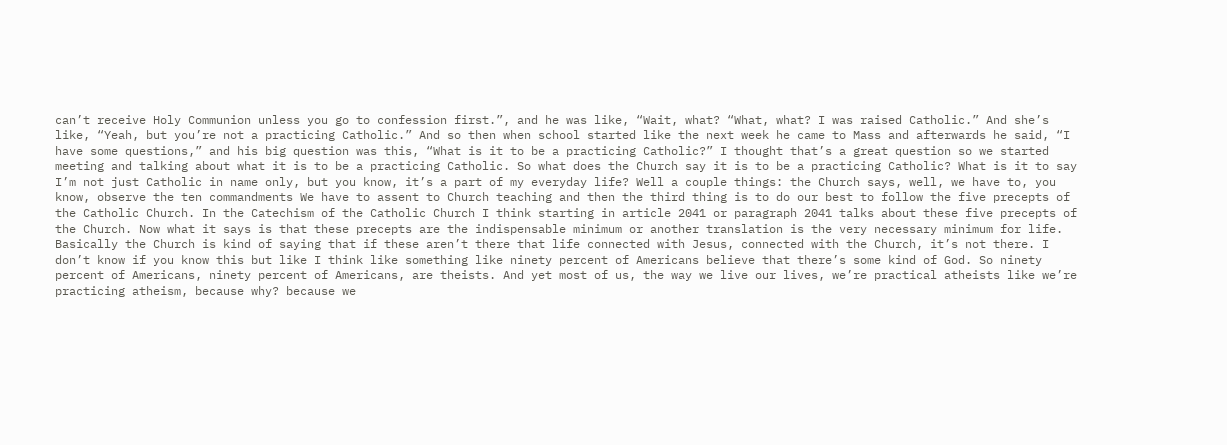can’t receive Holy Communion unless you go to confession first.”, and he was like, “Wait, what? “What, what? I was raised Catholic.” And she’s like, “Yeah, but you’re not a practicing Catholic.” And so then when school started like the next week he came to Mass and afterwards he said, “I have some questions,” and his big question was this, “What is it to be a practicing Catholic?” I thought that’s a great question so we started meeting and talking about what it is to be a practicing Catholic. So what does the Church say it is to be a practicing Catholic? What is it to say I’m not just Catholic in name only, but you know, it’s a part of my everyday life? Well a couple things: the Church says, well, we have to, you know, observe the ten commandments We have to assent to Church teaching and then the third thing is to do our best to follow the five precepts of the Catholic Church. In the Catechism of the Catholic Church I think starting in article 2041 or paragraph 2041 talks about these five precepts of the Church. Now what it says is that these precepts are the indispensable minimum or another translation is the very necessary minimum for life. Basically the Church is kind of saying that if these aren’t there that life connected with Jesus, connected with the Church, it’s not there. I don’t know if you know this but like I think like something like ninety percent of Americans believe that there’s some kind of God. So ninety percent of Americans, ninety percent of Americans, are theists. And yet most of us, the way we live our lives, we’re practical atheists like we’re practicing atheism, because why? because we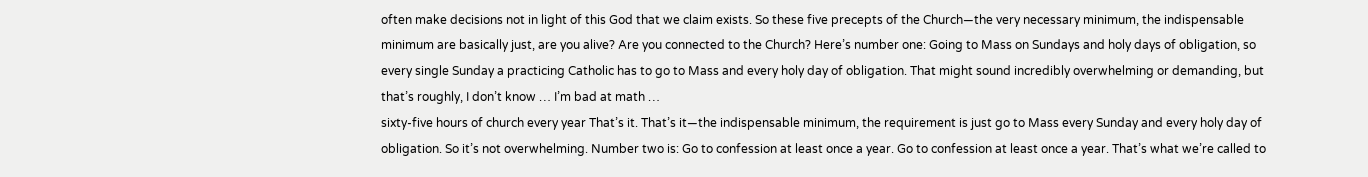often make decisions not in light of this God that we claim exists. So these five precepts of the Church—the very necessary minimum, the indispensable minimum are basically just, are you alive? Are you connected to the Church? Here’s number one: Going to Mass on Sundays and holy days of obligation, so every single Sunday a practicing Catholic has to go to Mass and every holy day of obligation. That might sound incredibly overwhelming or demanding, but that’s roughly, I don’t know … I’m bad at math …
sixty-five hours of church every year That’s it. That’s it—the indispensable minimum, the requirement is just go to Mass every Sunday and every holy day of obligation. So it’s not overwhelming. Number two is: Go to confession at least once a year. Go to confession at least once a year. That’s what we’re called to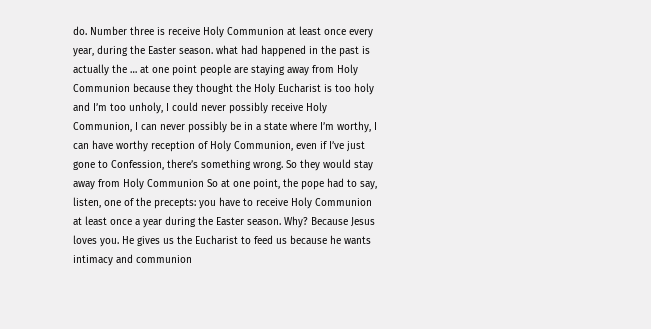do. Number three is receive Holy Communion at least once every year, during the Easter season. what had happened in the past is actually the … at one point people are staying away from Holy Communion because they thought the Holy Eucharist is too holy and I’m too unholy, I could never possibly receive Holy Communion, I can never possibly be in a state where I’m worthy, I can have worthy reception of Holy Communion, even if I’ve just gone to Confession, there’s something wrong. So they would stay away from Holy Communion So at one point, the pope had to say, listen, one of the precepts: you have to receive Holy Communion at least once a year during the Easter season. Why? Because Jesus loves you. He gives us the Eucharist to feed us because he wants intimacy and communion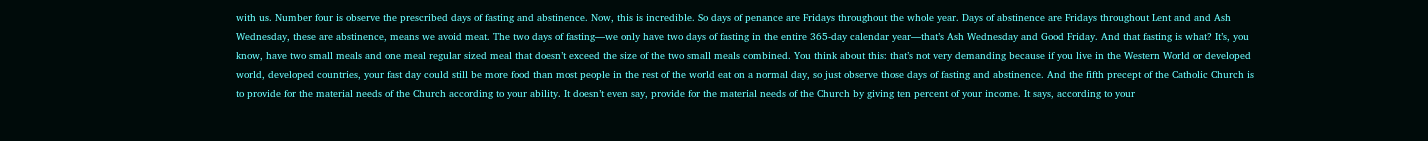with us. Number four is observe the prescribed days of fasting and abstinence. Now, this is incredible. So days of penance are Fridays throughout the whole year. Days of abstinence are Fridays throughout Lent and and Ash Wednesday, these are abstinence, means we avoid meat. The two days of fasting—we only have two days of fasting in the entire 365-day calendar year—that’s Ash Wednesday and Good Friday. And that fasting is what? It’s, you know, have two small meals and one meal regular sized meal that doesn’t exceed the size of the two small meals combined. You think about this: that’s not very demanding because if you live in the Western World or developed world, developed countries, your fast day could still be more food than most people in the rest of the world eat on a normal day, so just observe those days of fasting and abstinence. And the fifth precept of the Catholic Church is to provide for the material needs of the Church according to your ability. It doesn’t even say, provide for the material needs of the Church by giving ten percent of your income. It says, according to your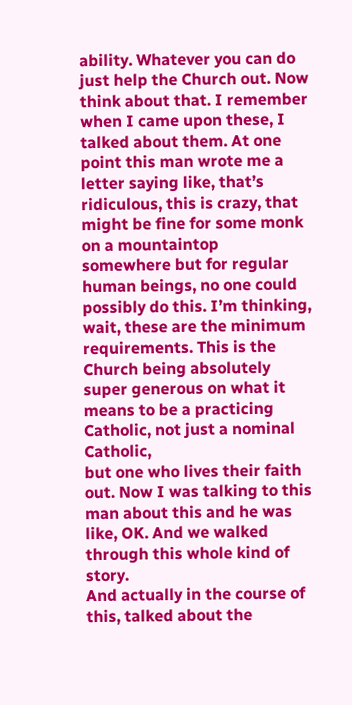ability. Whatever you can do just help the Church out. Now think about that. I remember when I came upon these, I talked about them. At one point this man wrote me a letter saying like, that’s ridiculous, this is crazy, that might be fine for some monk on a mountaintop somewhere but for regular human beings, no one could possibly do this. I’m thinking, wait, these are the minimum requirements. This is the Church being absolutely super generous on what it means to be a practicing Catholic, not just a nominal Catholic,
but one who lives their faith out. Now I was talking to this man about this and he was like, OK. And we walked through this whole kind of story.
And actually in the course of this, talked about the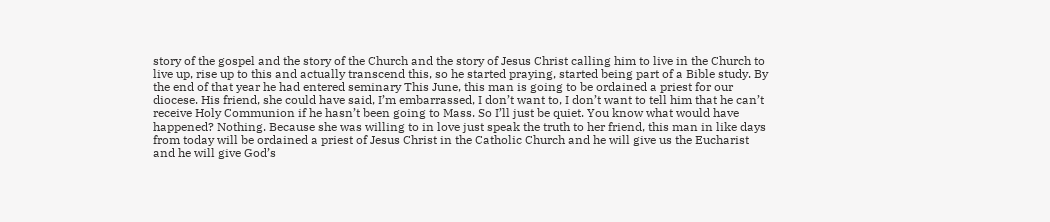story of the gospel and the story of the Church and the story of Jesus Christ calling him to live in the Church to live up, rise up to this and actually transcend this, so he started praying, started being part of a Bible study. By the end of that year he had entered seminary This June, this man is going to be ordained a priest for our diocese. His friend, she could have said, I’m embarrassed, I don’t want to, I don’t want to tell him that he can’t receive Holy Communion if he hasn’t been going to Mass. So I’ll just be quiet. You know what would have happened? Nothing. Because she was willing to in love just speak the truth to her friend, this man in like days from today will be ordained a priest of Jesus Christ in the Catholic Church and he will give us the Eucharist and he will give God’s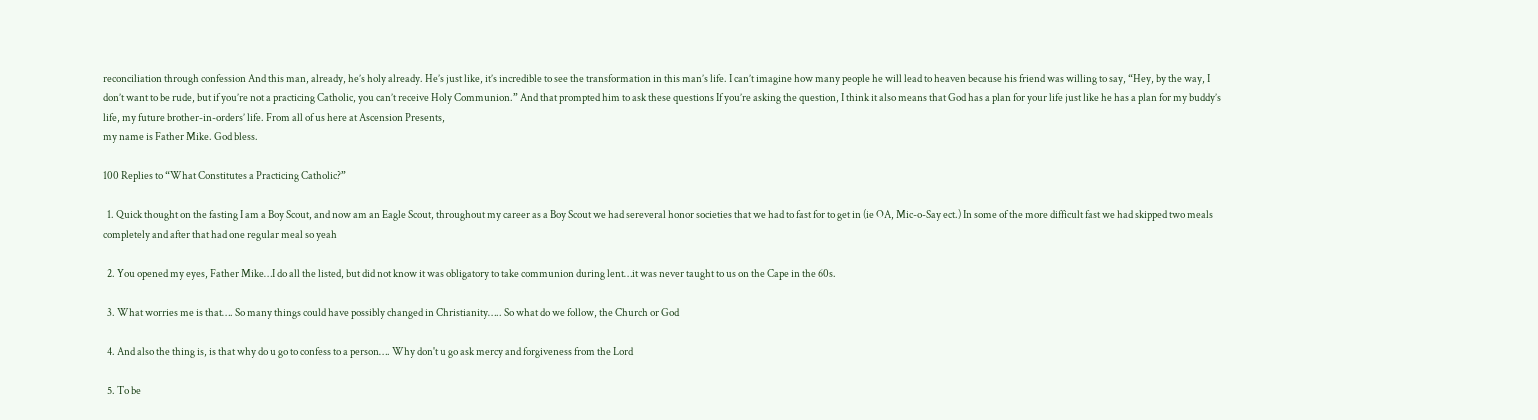reconciliation through confession And this man, already, he’s holy already. He’s just like, it’s incredible to see the transformation in this man’s life. I can’t imagine how many people he will lead to heaven because his friend was willing to say, “Hey, by the way, I don’t want to be rude, but if you’re not a practicing Catholic, you can’t receive Holy Communion.” And that prompted him to ask these questions If you’re asking the question, I think it also means that God has a plan for your life just like he has a plan for my buddy’s life, my future brother-in-orders’ life. From all of us here at Ascension Presents,
my name is Father Mike. God bless.

100 Replies to “What Constitutes a Practicing Catholic?”

  1. Quick thought on the fasting I am a Boy Scout, and now am an Eagle Scout, throughout my career as a Boy Scout we had sereveral honor societies that we had to fast for to get in (ie OA, Mic-o-Say ect.) In some of the more difficult fast we had skipped two meals completely and after that had one regular meal so yeah

  2. You opened my eyes, Father Mike…I do all the listed, but did not know it was obligatory to take communion during lent…it was never taught to us on the Cape in the 60s.

  3. What worries me is that…. So many things could have possibly changed in Christianity….. So what do we follow, the Church or God

  4. And also the thing is, is that why do u go to confess to a person…. Why don't u go ask mercy and forgiveness from the Lord

  5. To be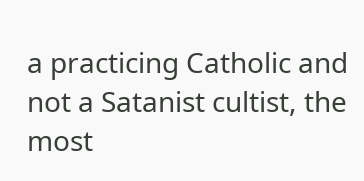a practicing Catholic and not a Satanist cultist, the most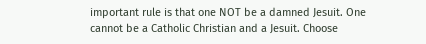important rule is that one NOT be a damned Jesuit. One cannot be a Catholic Christian and a Jesuit. Choose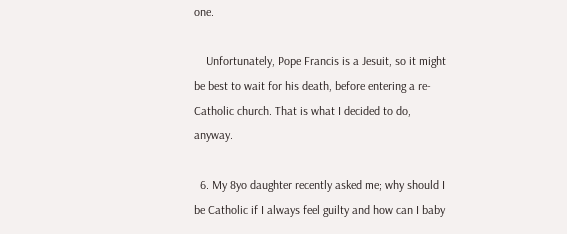one.

    Unfortunately, Pope Francis is a Jesuit, so it might be best to wait for his death, before entering a re-Catholic church. That is what I decided to do, anyway.

  6. My 8yo daughter recently asked me; why should I be Catholic if I always feel guilty and how can I baby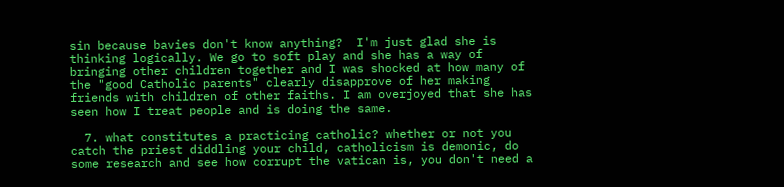sin because bavies don't know anything?  I'm just glad she is thinking logically. We go to soft play and she has a way of bringing other children together and I was shocked at how many of the "good Catholic parents" clearly disapprove of her making friends with children of other faiths. I am overjoyed that she has seen how I treat people and is doing the same.

  7. what constitutes a practicing catholic? whether or not you catch the priest diddling your child, catholicism is demonic, do some research and see how corrupt the vatican is, you don't need a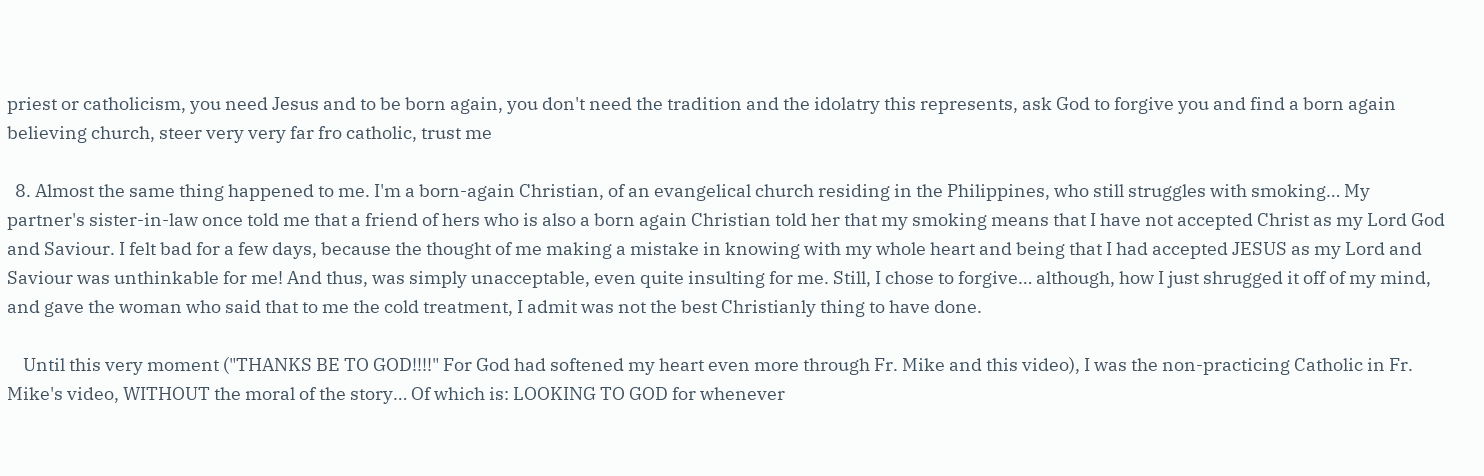priest or catholicism, you need Jesus and to be born again, you don't need the tradition and the idolatry this represents, ask God to forgive you and find a born again believing church, steer very very far fro catholic, trust me

  8. Almost the same thing happened to me. I'm a born-again Christian, of an evangelical church residing in the Philippines, who still struggles with smoking… My partner's sister-in-law once told me that a friend of hers who is also a born again Christian told her that my smoking means that I have not accepted Christ as my Lord God and Saviour. I felt bad for a few days, because the thought of me making a mistake in knowing with my whole heart and being that I had accepted JESUS as my Lord and Saviour was unthinkable for me! And thus, was simply unacceptable, even quite insulting for me. Still, I chose to forgive… although, how I just shrugged it off of my mind, and gave the woman who said that to me the cold treatment, I admit was not the best Christianly thing to have done.

    Until this very moment ("THANKS BE TO GOD!!!!" For God had softened my heart even more through Fr. Mike and this video), I was the non-practicing Catholic in Fr. Mike's video, WITHOUT the moral of the story… Of which is: LOOKING TO GOD for whenever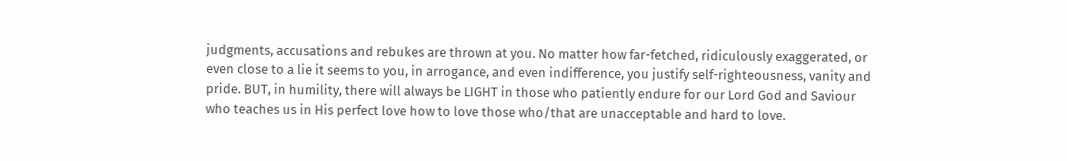judgments, accusations and rebukes are thrown at you. No matter how far-fetched, ridiculously exaggerated, or even close to a lie it seems to you, in arrogance, and even indifference, you justify self-righteousness, vanity and pride. BUT, in humility, there will always be LIGHT in those who patiently endure for our Lord God and Saviour who teaches us in His perfect love how to love those who/that are unacceptable and hard to love.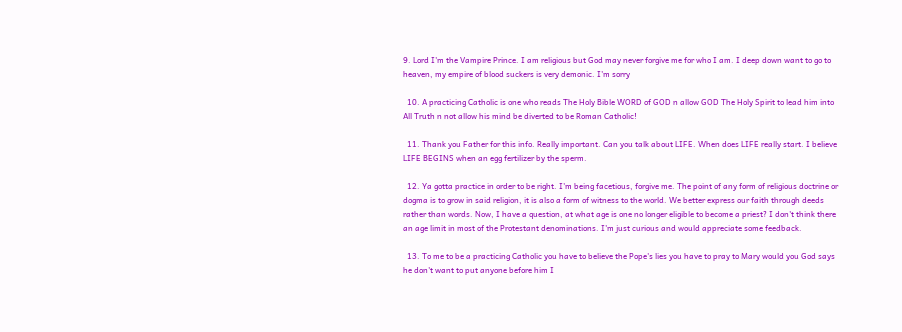9. Lord I'm the Vampire Prince. I am religious but God may never forgive me for who I am. I deep down want to go to heaven, my empire of blood suckers is very demonic. I'm sorry

  10. A practicing Catholic is one who reads The Holy Bible WORD of GOD n allow GOD The Holy Spirit to lead him into All Truth n not allow his mind be diverted to be Roman Catholic!

  11. Thank you Father for this info. Really important. Can you talk about LIFE. When does LIFE really start. I believe LIFE BEGINS when an egg fertilizer by the sperm.

  12. Ya gotta practice in order to be right. I'm being facetious, forgive me. The point of any form of religious doctrine or dogma is to grow in said religion, it is also a form of witness to the world. We better express our faith through deeds rather than words. Now, I have a question, at what age is one no longer eligible to become a priest? I don't think there an age limit in most of the Protestant denominations. I'm just curious and would appreciate some feedback.

  13. To me to be a practicing Catholic you have to believe the Pope's lies you have to pray to Mary would you God says he don't want to put anyone before him I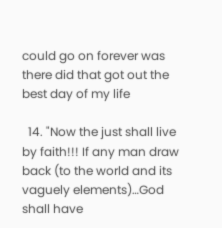could go on forever was there did that got out the best day of my life

  14. "Now the just shall live by faith!!! If any man draw back (to the world and its vaguely elements)…God shall have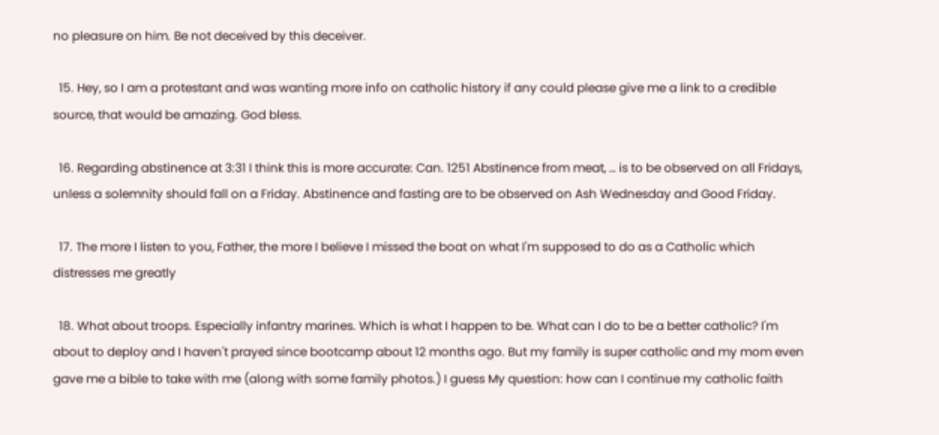no pleasure on him. Be not deceived by this deceiver.

  15. Hey, so I am a protestant and was wanting more info on catholic history if any could please give me a link to a credible source, that would be amazing. God bless.

  16. Regarding abstinence at 3:31 I think this is more accurate: Can. 1251 Abstinence from meat, … is to be observed on all Fridays, unless a solemnity should fall on a Friday. Abstinence and fasting are to be observed on Ash Wednesday and Good Friday.

  17. The more I listen to you, Father, the more I believe I missed the boat on what I'm supposed to do as a Catholic which distresses me greatly

  18. What about troops. Especially infantry marines. Which is what I happen to be. What can I do to be a better catholic? I'm about to deploy and I haven't prayed since bootcamp about 12 months ago. But my family is super catholic and my mom even gave me a bible to take with me (along with some family photos.) I guess My question: how can I continue my catholic faith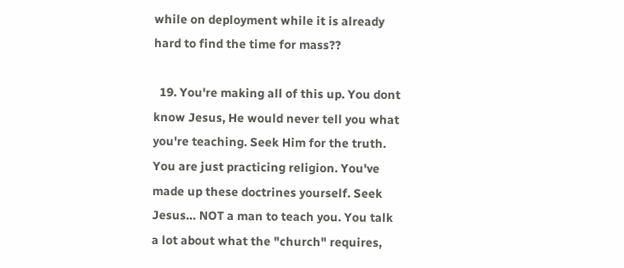while on deployment while it is already hard to find the time for mass??

  19. You're making all of this up. You dont know Jesus, He would never tell you what you're teaching. Seek Him for the truth. You are just practicing religion. You've made up these doctrines yourself. Seek Jesus… NOT a man to teach you. You talk a lot about what the "church" requires,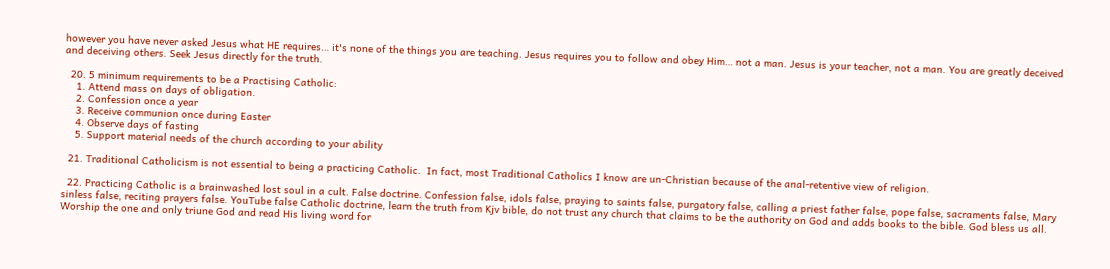however you have never asked Jesus what HE requires… it's none of the things you are teaching. Jesus requires you to follow and obey Him… not a man. Jesus is your teacher, not a man. You are greatly deceived and deceiving others. Seek Jesus directly for the truth.

  20. 5 minimum requirements to be a Practising Catholic:
    1. Attend mass on days of obligation.
    2. Confession once a year
    3. Receive communion once during Easter
    4. Observe days of fasting
    5. Support material needs of the church according to your ability

  21. Traditional Catholicism is not essential to being a practicing Catholic.  In fact, most Traditional Catholics I know are un-Christian because of the anal-retentive view of religion.

  22. Practicing Catholic is a brainwashed lost soul in a cult. False doctrine. Confession false, idols false, praying to saints false, purgatory false, calling a priest father false, pope false, sacraments false, Mary sinless false, reciting prayers false. YouTube false Catholic doctrine, learn the truth from Kjv bible, do not trust any church that claims to be the authority on God and adds books to the bible. God bless us all. Worship the one and only triune God and read His living word for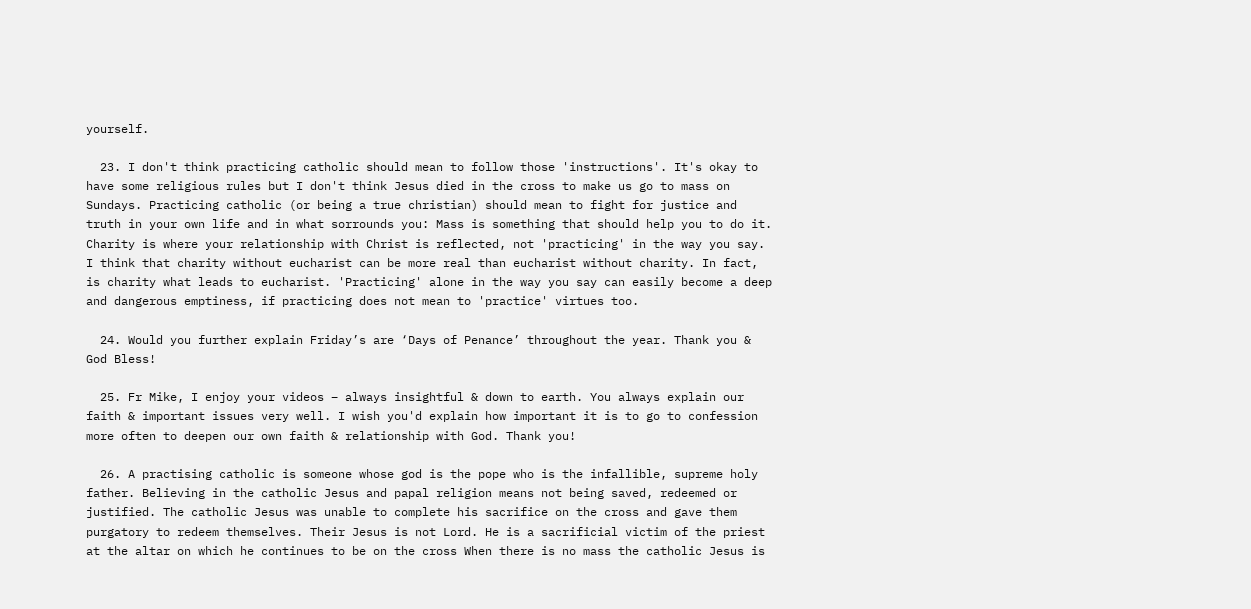yourself.

  23. I don't think practicing catholic should mean to follow those 'instructions'. It's okay to have some religious rules but I don't think Jesus died in the cross to make us go to mass on Sundays. Practicing catholic (or being a true christian) should mean to fight for justice and truth in your own life and in what sorrounds you: Mass is something that should help you to do it. Charity is where your relationship with Christ is reflected, not 'practicing' in the way you say. I think that charity without eucharist can be more real than eucharist without charity. In fact, is charity what leads to eucharist. 'Practicing' alone in the way you say can easily become a deep and dangerous emptiness, if practicing does not mean to 'practice' virtues too.

  24. Would you further explain Friday’s are ‘Days of Penance’ throughout the year. Thank you & God Bless!

  25. Fr Mike, I enjoy your videos – always insightful & down to earth. You always explain our faith & important issues very well. I wish you'd explain how important it is to go to confession more often to deepen our own faith & relationship with God. Thank you!

  26. A practising catholic is someone whose god is the pope who is the infallible, supreme holy father. Believing in the catholic Jesus and papal religion means not being saved, redeemed or justified. The catholic Jesus was unable to complete his sacrifice on the cross and gave them purgatory to redeem themselves. Their Jesus is not Lord. He is a sacrificial victim of the priest at the altar on which he continues to be on the cross When there is no mass the catholic Jesus is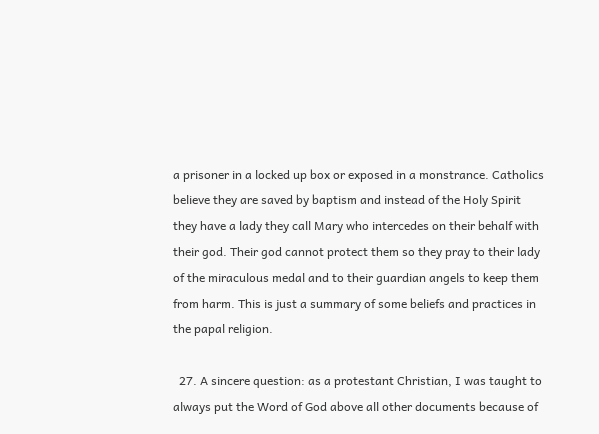a prisoner in a locked up box or exposed in a monstrance. Catholics believe they are saved by baptism and instead of the Holy Spirit they have a lady they call Mary who intercedes on their behalf with their god. Their god cannot protect them so they pray to their lady of the miraculous medal and to their guardian angels to keep them from harm. This is just a summary of some beliefs and practices in the papal religion.

  27. A sincere question: as a protestant Christian, I was taught to always put the Word of God above all other documents because of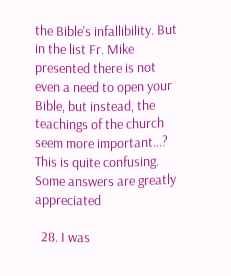the Bible's infallibility. But in the list Fr. Mike presented there is not even a need to open your Bible, but instead, the teachings of the church seem more important…? This is quite confusing. Some answers are greatly appreciated

  28. I was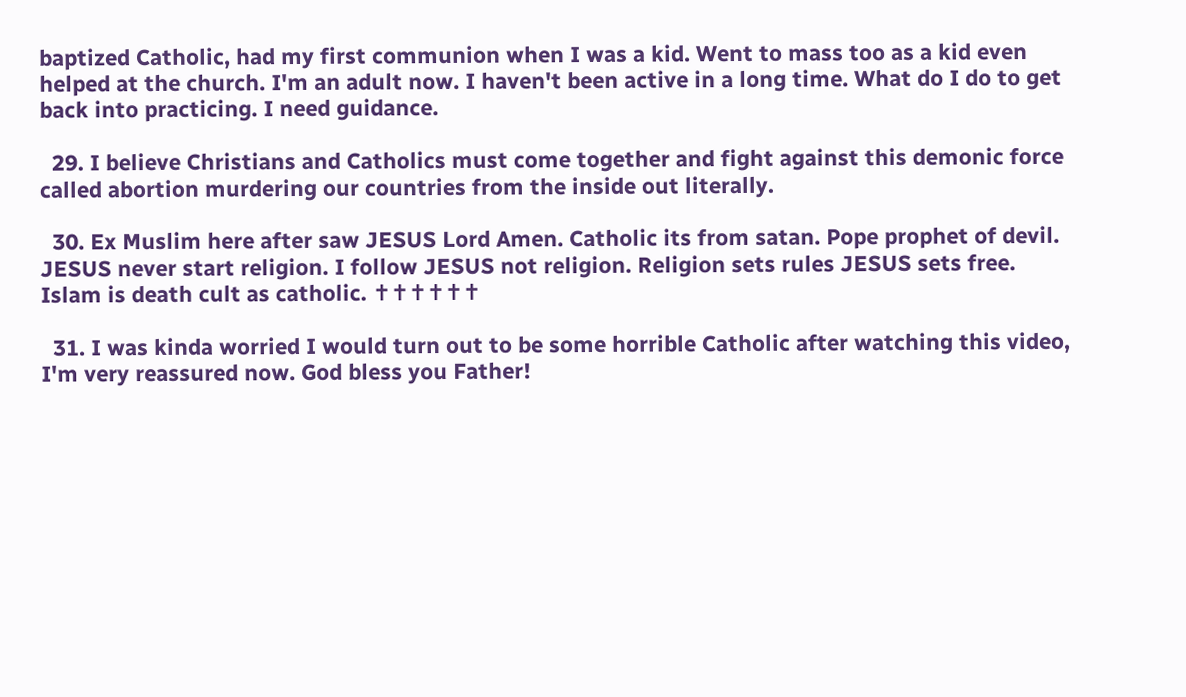baptized Catholic, had my first communion when I was a kid. Went to mass too as a kid even helped at the church. I'm an adult now. I haven't been active in a long time. What do I do to get back into practicing. I need guidance.

  29. I believe Christians and Catholics must come together and fight against this demonic force called abortion murdering our countries from the inside out literally.

  30. Ex Muslim here after saw JESUS Lord Amen. Catholic its from satan. Pope prophet of devil. JESUS never start religion. I follow JESUS not religion. Religion sets rules JESUS sets free. Islam is death cult as catholic. ✝✝✝✝✝✝

  31. I was kinda worried I would turn out to be some horrible Catholic after watching this video, I'm very reassured now. God bless you Father!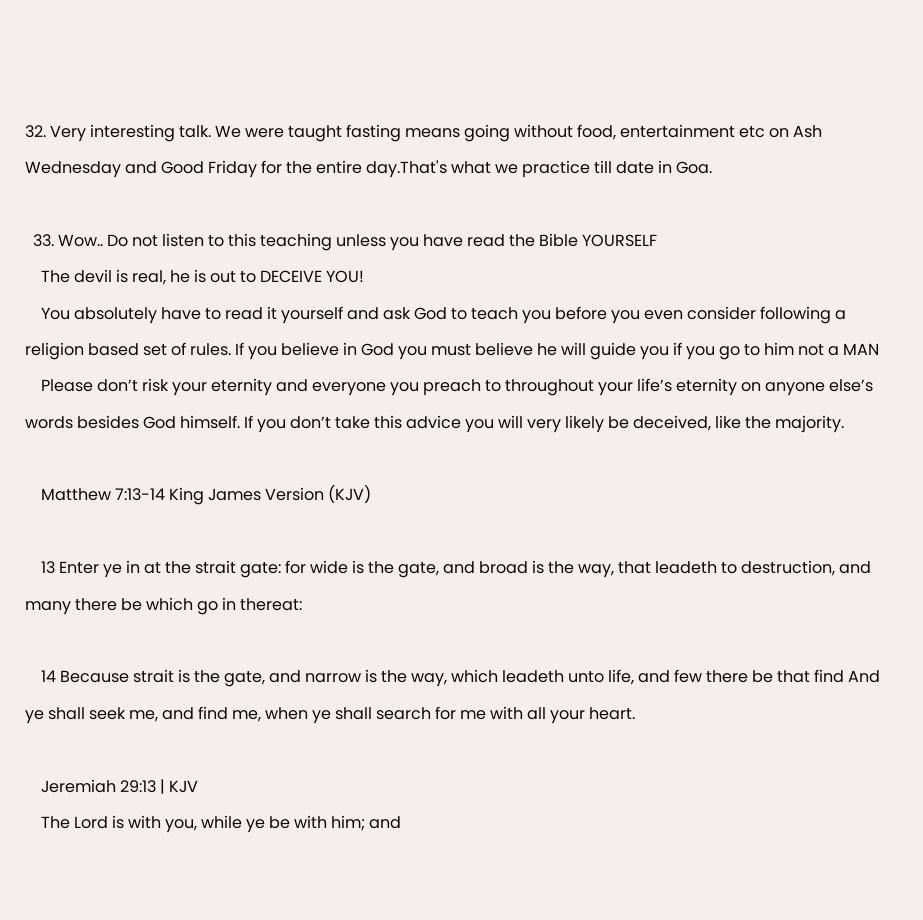32. Very interesting talk. We were taught fasting means going without food, entertainment etc on Ash Wednesday and Good Friday for the entire day.That's what we practice till date in Goa.

  33. Wow.. Do not listen to this teaching unless you have read the Bible YOURSELF
    The devil is real, he is out to DECEIVE YOU!
    You absolutely have to read it yourself and ask God to teach you before you even consider following a religion based set of rules. If you believe in God you must believe he will guide you if you go to him not a MAN
    Please don’t risk your eternity and everyone you preach to throughout your life’s eternity on anyone else’s words besides God himself. If you don’t take this advice you will very likely be deceived, like the majority.

    Matthew 7:13-14 King James Version (KJV)

    13 Enter ye in at the strait gate: for wide is the gate, and broad is the way, that leadeth to destruction, and many there be which go in thereat:

    14 Because strait is the gate, and narrow is the way, which leadeth unto life, and few there be that find And ye shall seek me, and find me, when ye shall search for me with all your heart.

    Jeremiah 29:13 | KJV
    The Lord is with you, while ye be with him; and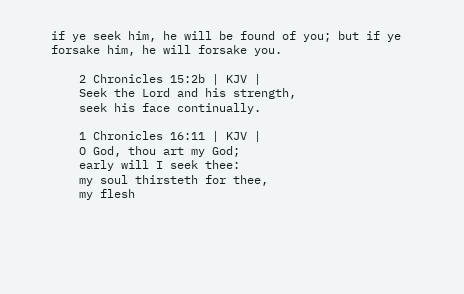if ye seek him, he will be found of you; but if ye forsake him, he will forsake you.

    2 Chronicles 15:2b | KJV |
    Seek the Lord and his strength,
    seek his face continually.

    1 Chronicles 16:11 | KJV |
    O God, thou art my God;
    early will I seek thee:
    my soul thirsteth for thee,
    my flesh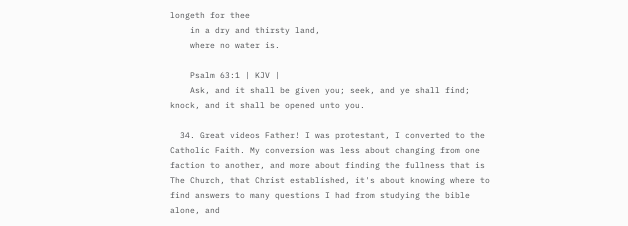longeth for thee
    in a dry and thirsty land,
    where no water is.

    Psalm 63:1 | KJV |
    Ask, and it shall be given you; seek, and ye shall find; knock, and it shall be opened unto you.

  34. Great videos Father! I was protestant, I converted to the Catholic Faith. My conversion was less about changing from one faction to another, and more about finding the fullness that is The Church, that Christ established, it's about knowing where to find answers to many questions I had from studying the bible alone, and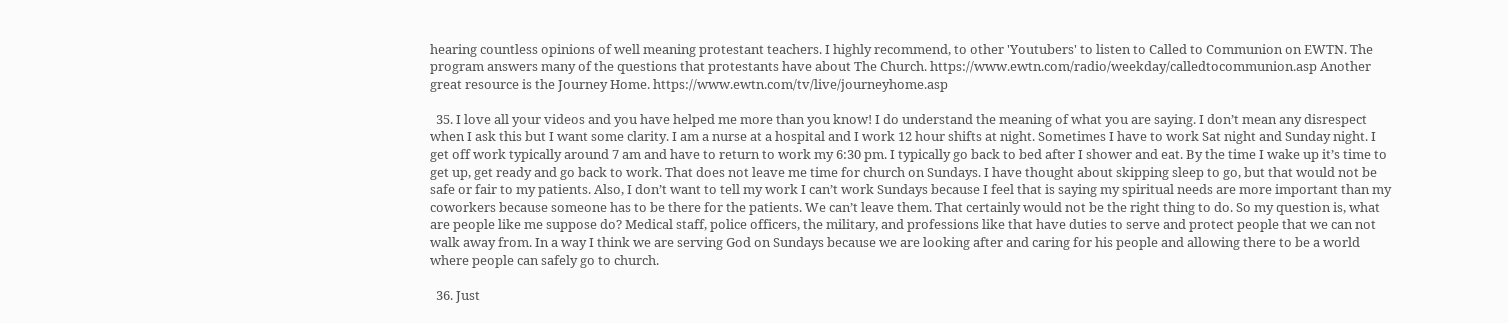hearing countless opinions of well meaning protestant teachers. I highly recommend, to other 'Youtubers' to listen to Called to Communion on EWTN. The program answers many of the questions that protestants have about The Church. https://www.ewtn.com/radio/weekday/calledtocommunion.asp Another great resource is the Journey Home. https://www.ewtn.com/tv/live/journeyhome.asp

  35. I love all your videos and you have helped me more than you know! I do understand the meaning of what you are saying. I don’t mean any disrespect when I ask this but I want some clarity. I am a nurse at a hospital and I work 12 hour shifts at night. Sometimes I have to work Sat night and Sunday night. I get off work typically around 7 am and have to return to work my 6:30 pm. I typically go back to bed after I shower and eat. By the time I wake up it’s time to get up, get ready and go back to work. That does not leave me time for church on Sundays. I have thought about skipping sleep to go, but that would not be safe or fair to my patients. Also, I don’t want to tell my work I can’t work Sundays because I feel that is saying my spiritual needs are more important than my coworkers because someone has to be there for the patients. We can’t leave them. That certainly would not be the right thing to do. So my question is, what are people like me suppose do? Medical staff, police officers, the military, and professions like that have duties to serve and protect people that we can not walk away from. In a way I think we are serving God on Sundays because we are looking after and caring for his people and allowing there to be a world where people can safely go to church.

  36. Just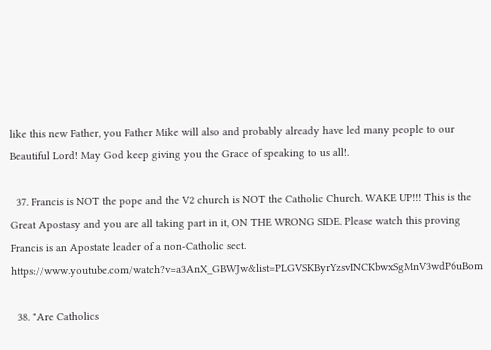like this new Father, you Father Mike will also and probably already have led many people to our Beautiful Lord! May God keep giving you the Grace of speaking to us all!.

  37. Francis is NOT the pope and the V2 church is NOT the Catholic Church. WAKE UP!!! This is the Great Apostasy and you are all taking part in it, ON THE WRONG SIDE. Please watch this proving Francis is an Apostate leader of a non-Catholic sect. https://www.youtube.com/watch?v=a3AnX_GBWJw&list=PLGVSKByrYzsvINCKbwxSgMnV3wdP6uBom

  38. "Are Catholics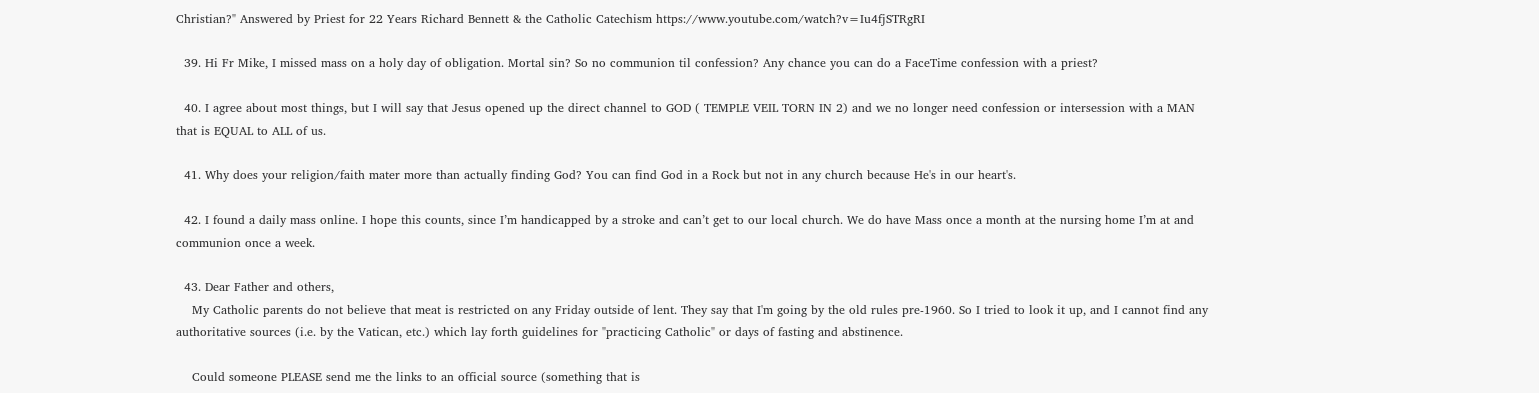Christian?" Answered by Priest for 22 Years Richard Bennett & the Catholic Catechism https://www.youtube.com/watch?v=Iu4fjSTRgRI

  39. Hi Fr Mike, I missed mass on a holy day of obligation. Mortal sin? So no communion til confession? Any chance you can do a FaceTime confession with a priest?

  40. I agree about most things, but I will say that Jesus opened up the direct channel to GOD ( TEMPLE VEIL TORN IN 2) and we no longer need confession or intersession with a MAN that is EQUAL to ALL of us.

  41. Why does your religion/faith mater more than actually finding God? You can find God in a Rock but not in any church because He's in our heart's.

  42. I found a daily mass online. I hope this counts, since I’m handicapped by a stroke and can’t get to our local church. We do have Mass once a month at the nursing home I’m at and communion once a week.

  43. Dear Father and others,
    My Catholic parents do not believe that meat is restricted on any Friday outside of lent. They say that I'm going by the old rules pre-1960. So I tried to look it up, and I cannot find any authoritative sources (i.e. by the Vatican, etc.) which lay forth guidelines for "practicing Catholic" or days of fasting and abstinence.

    Could someone PLEASE send me the links to an official source (something that is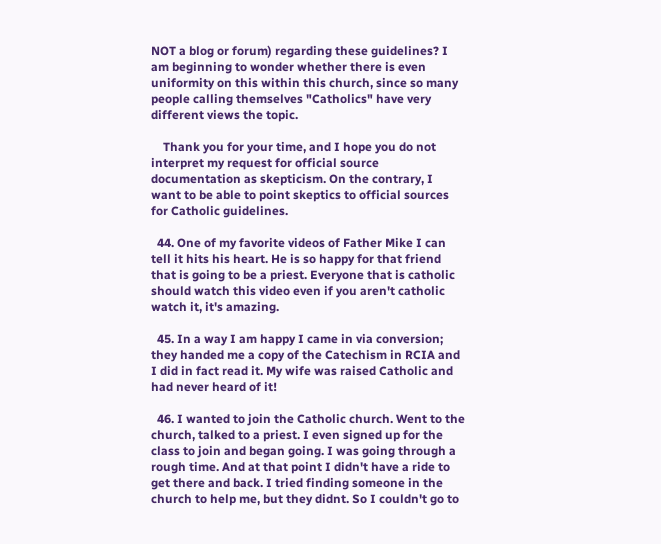NOT a blog or forum) regarding these guidelines? I am beginning to wonder whether there is even uniformity on this within this church, since so many people calling themselves "Catholics" have very different views the topic.

    Thank you for your time, and I hope you do not interpret my request for official source documentation as skepticism. On the contrary, I want to be able to point skeptics to official sources for Catholic guidelines.

  44. One of my favorite videos of Father Mike I can tell it hits his heart. He is so happy for that friend that is going to be a priest. Everyone that is catholic should watch this video even if you aren't catholic watch it, it's amazing.

  45. In a way I am happy I came in via conversion; they handed me a copy of the Catechism in RCIA and I did in fact read it. My wife was raised Catholic and had never heard of it!

  46. I wanted to join the Catholic church. Went to the church, talked to a priest. I even signed up for the class to join and began going. I was going through a rough time. And at that point I didn't have a ride to get there and back. I tried finding someone in the church to help me, but they didnt. So I couldn't go to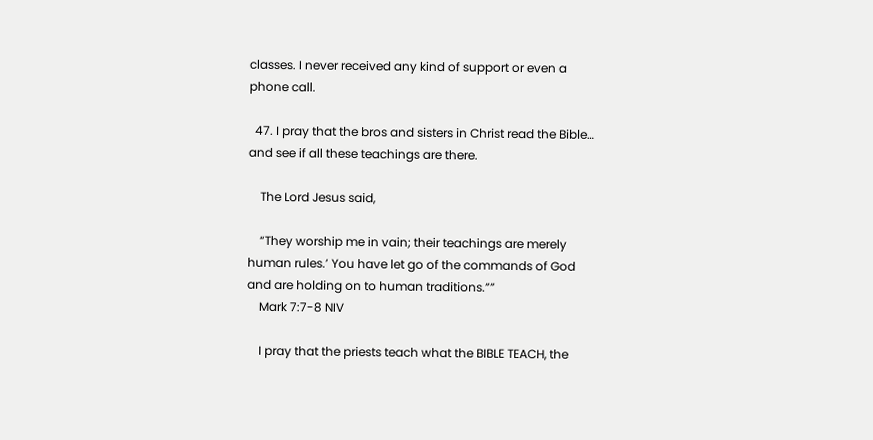classes. I never received any kind of support or even a phone call.

  47. I pray that the bros and sisters in Christ read the Bible… and see if all these teachings are there.

    The Lord Jesus said,

    “They worship me in vain; their teachings are merely human rules.’ You have let go of the commands of God and are holding on to human traditions.””
    Mark 7:7-8 NIV

    I pray that the priests teach what the BIBLE TEACH, the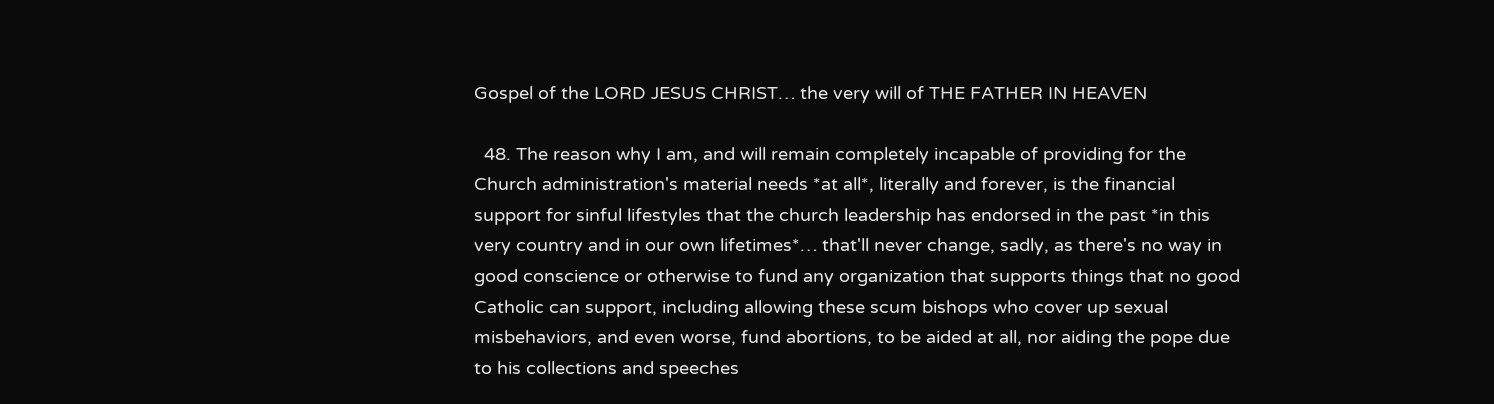Gospel of the LORD JESUS CHRIST… the very will of THE FATHER IN HEAVEN

  48. The reason why I am, and will remain completely incapable of providing for the Church administration's material needs *at all*, literally and forever, is the financial support for sinful lifestyles that the church leadership has endorsed in the past *in this very country and in our own lifetimes*… that'll never change, sadly, as there's no way in good conscience or otherwise to fund any organization that supports things that no good Catholic can support, including allowing these scum bishops who cover up sexual misbehaviors, and even worse, fund abortions, to be aided at all, nor aiding the pope due to his collections and speeches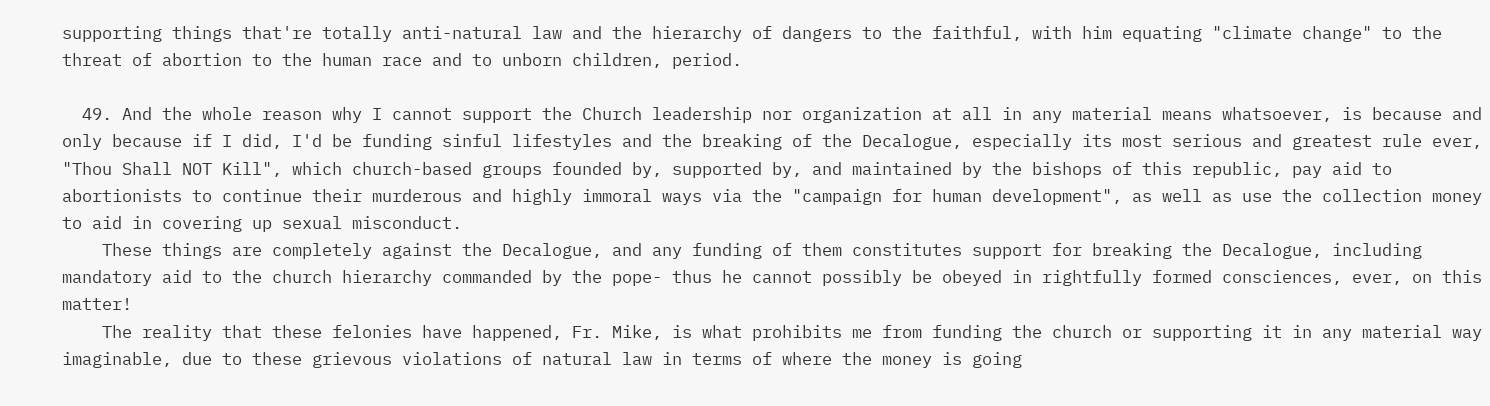supporting things that're totally anti-natural law and the hierarchy of dangers to the faithful, with him equating "climate change" to the threat of abortion to the human race and to unborn children, period.

  49. And the whole reason why I cannot support the Church leadership nor organization at all in any material means whatsoever, is because and only because if I did, I'd be funding sinful lifestyles and the breaking of the Decalogue, especially its most serious and greatest rule ever, "Thou Shall NOT Kill", which church-based groups founded by, supported by, and maintained by the bishops of this republic, pay aid to abortionists to continue their murderous and highly immoral ways via the "campaign for human development", as well as use the collection money to aid in covering up sexual misconduct.
    These things are completely against the Decalogue, and any funding of them constitutes support for breaking the Decalogue, including mandatory aid to the church hierarchy commanded by the pope- thus he cannot possibly be obeyed in rightfully formed consciences, ever, on this matter!
    The reality that these felonies have happened, Fr. Mike, is what prohibits me from funding the church or supporting it in any material way imaginable, due to these grievous violations of natural law in terms of where the money is going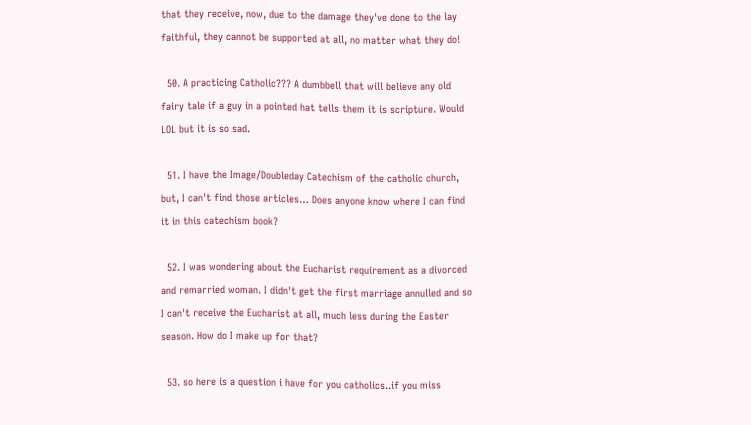that they receive, now, due to the damage they've done to the lay faithful, they cannot be supported at all, no matter what they do!

  50. A practicing Catholic??? A dumbbell that will believe any old fairy tale if a guy in a pointed hat tells them it is scripture. Would LOL but it is so sad.

  51. I have the Image/Doubleday Catechism of the catholic church, but, I can't find those articles… Does anyone know where I can find it in this catechism book?

  52. I was wondering about the Eucharist requirement as a divorced and remarried woman. I didn't get the first marriage annulled and so I can't receive the Eucharist at all, much less during the Easter season. How do I make up for that?

  53. so here is a question i have for you catholics..if you miss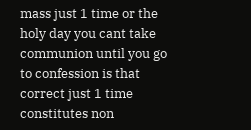mass just 1 time or the holy day you cant take communion until you go to confession is that correct just 1 time constitutes non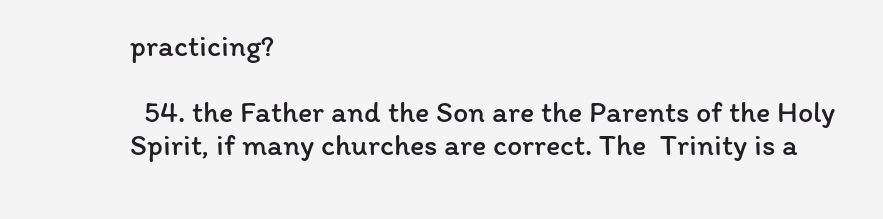practicing?

  54. the Father and the Son are the Parents of the Holy Spirit, if many churches are correct. The  Trinity is a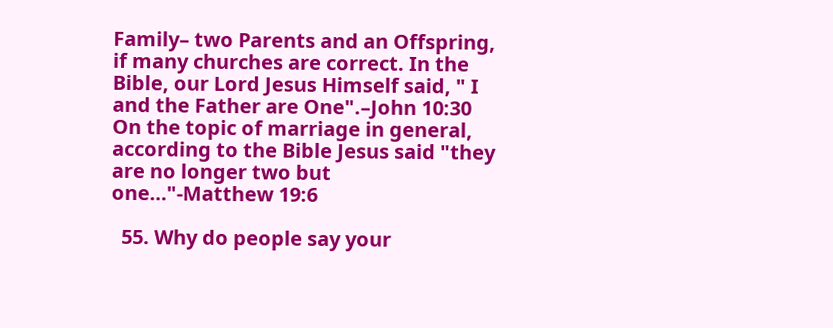Family– two Parents and an Offspring, if many churches are correct. In the Bible, our Lord Jesus Himself said, " I and the Father are One".–John 10:30 On the topic of marriage in general, according to the Bible Jesus said "they are no longer two but one…"-Matthew 19:6

  55. Why do people say your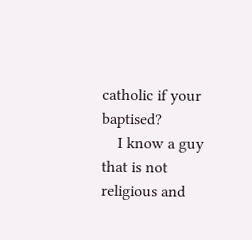catholic if your baptised?
    I know a guy that is not religious and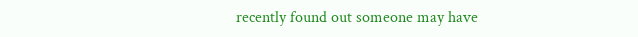recently found out someone may have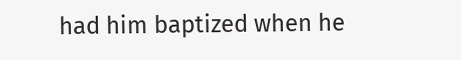had him baptized when he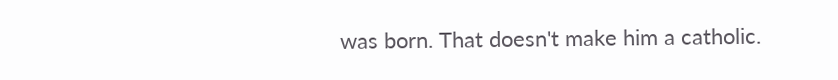was born. That doesn't make him a catholic.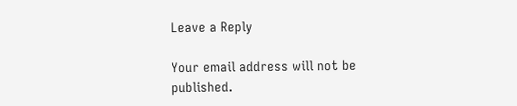Leave a Reply

Your email address will not be published.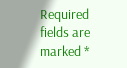Required fields are marked *